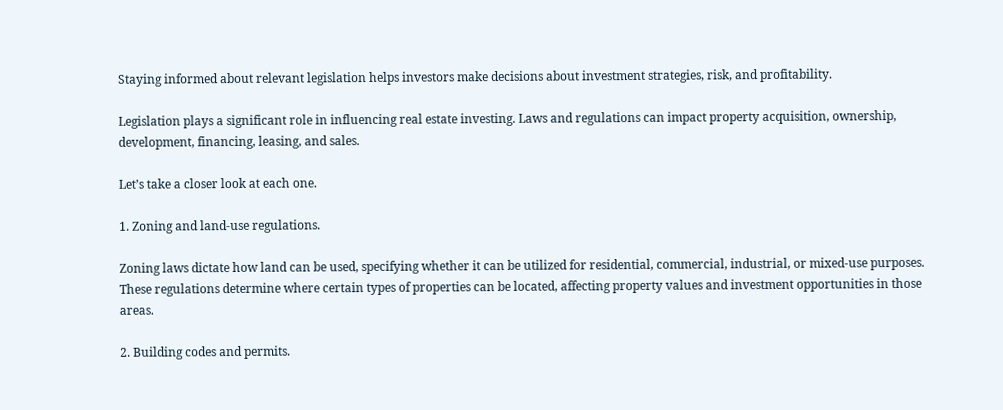Staying informed about relevant legislation helps investors make decisions about investment strategies, risk, and profitability.

Legislation plays a significant role in influencing real estate investing. Laws and regulations can impact property acquisition, ownership, development, financing, leasing, and sales.

Let’s take a closer look at each one.

1. Zoning and land-use regulations.

Zoning laws dictate how land can be used, specifying whether it can be utilized for residential, commercial, industrial, or mixed-use purposes. These regulations determine where certain types of properties can be located, affecting property values and investment opportunities in those areas.

2. Building codes and permits.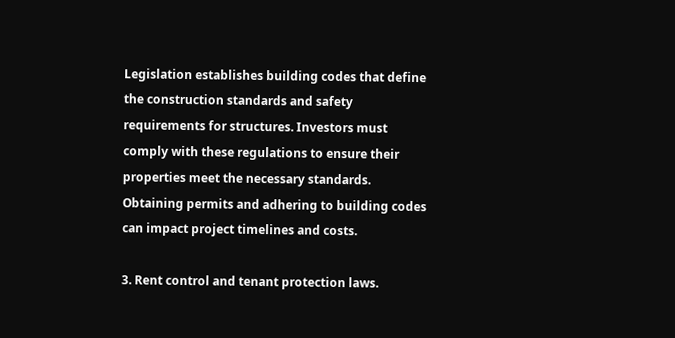Legislation establishes building codes that define the construction standards and safety requirements for structures. Investors must comply with these regulations to ensure their properties meet the necessary standards. Obtaining permits and adhering to building codes can impact project timelines and costs.

3. Rent control and tenant protection laws.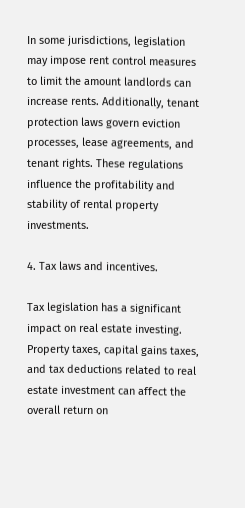In some jurisdictions, legislation may impose rent control measures to limit the amount landlords can increase rents. Additionally, tenant protection laws govern eviction processes, lease agreements, and tenant rights. These regulations influence the profitability and stability of rental property investments.

4. Tax laws and incentives.

Tax legislation has a significant impact on real estate investing. Property taxes, capital gains taxes, and tax deductions related to real estate investment can affect the overall return on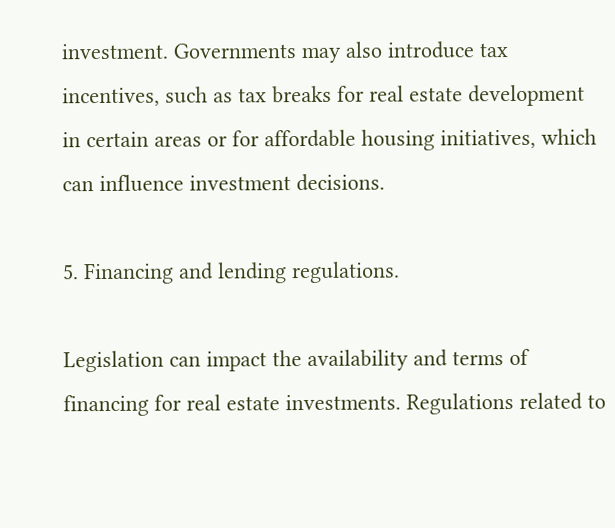investment. Governments may also introduce tax incentives, such as tax breaks for real estate development in certain areas or for affordable housing initiatives, which can influence investment decisions.

5. Financing and lending regulations.

Legislation can impact the availability and terms of financing for real estate investments. Regulations related to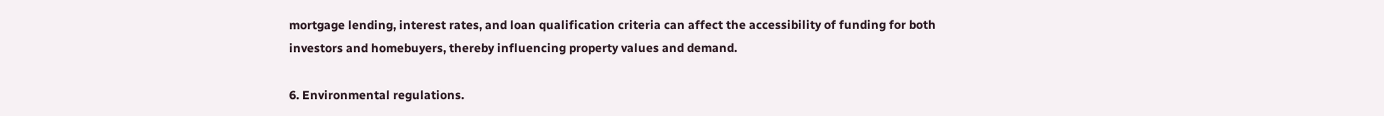mortgage lending, interest rates, and loan qualification criteria can affect the accessibility of funding for both investors and homebuyers, thereby influencing property values and demand.

6. Environmental regulations.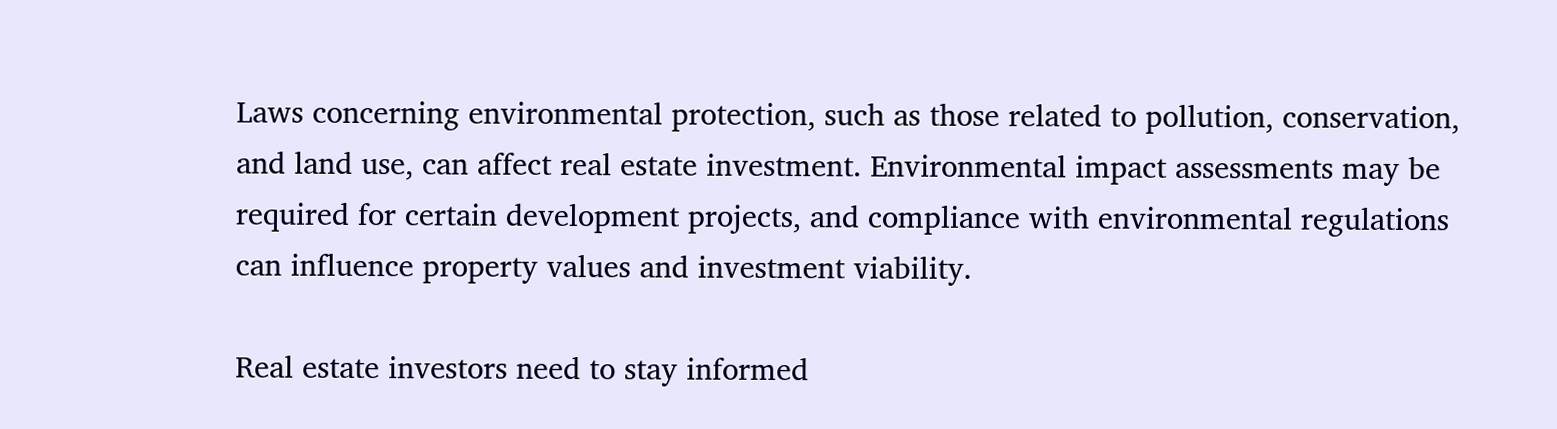Laws concerning environmental protection, such as those related to pollution, conservation, and land use, can affect real estate investment. Environmental impact assessments may be required for certain development projects, and compliance with environmental regulations can influence property values and investment viability.

Real estate investors need to stay informed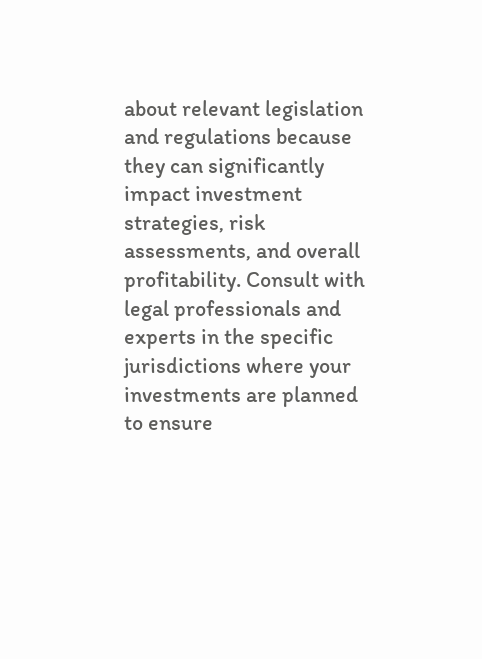about relevant legislation and regulations because they can significantly impact investment strategies, risk assessments, and overall profitability. Consult with legal professionals and experts in the specific jurisdictions where your investments are planned to ensure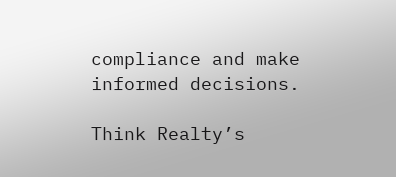compliance and make informed decisions.

Think Realty’s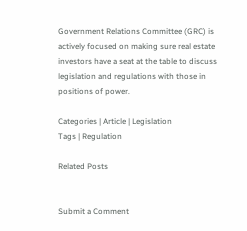Government Relations Committee (GRC) is actively focused on making sure real estate investors have a seat at the table to discuss legislation and regulations with those in positions of power.

Categories | Article | Legislation
Tags | Regulation

Related Posts


Submit a Comment